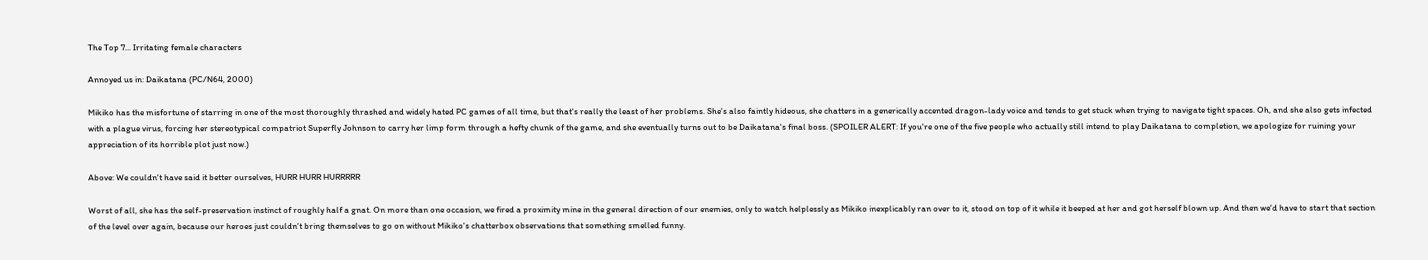The Top 7... Irritating female characters

Annoyed us in: Daikatana (PC/N64, 2000)

Mikiko has the misfortune of starring in one of the most thoroughly thrashed and widely hated PC games of all time, but that's really the least of her problems. She's also faintly hideous, she chatters in a generically accented dragon-lady voice and tends to get stuck when trying to navigate tight spaces. Oh, and she also gets infected with a plague virus, forcing her stereotypical compatriot Superfly Johnson to carry her limp form through a hefty chunk of the game, and she eventually turns out to be Daikatana's final boss. (SPOILER ALERT: If you're one of the five people who actually still intend to play Daikatana to completion, we apologize for ruining your appreciation of its horrible plot just now.)

Above: We couldn't have said it better ourselves, HURR HURR HURRRRR

Worst of all, she has the self-preservation instinct of roughly half a gnat. On more than one occasion, we fired a proximity mine in the general direction of our enemies, only to watch helplessly as Mikiko inexplicably ran over to it, stood on top of it while it beeped at her and got herself blown up. And then we'd have to start that section of the level over again, because our heroes just couldn't bring themselves to go on without Mikiko's chatterbox observations that something smelled funny.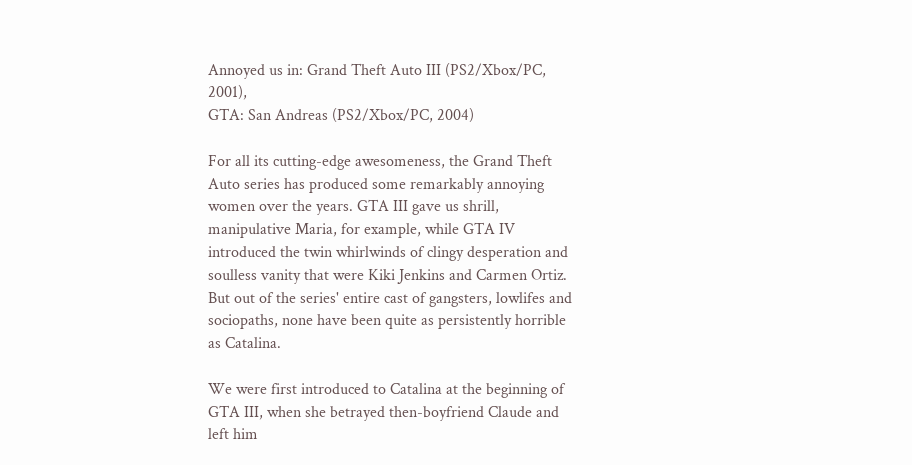Annoyed us in: Grand Theft Auto III (PS2/Xbox/PC, 2001),
GTA: San Andreas (PS2/Xbox/PC, 2004)

For all its cutting-edge awesomeness, the Grand Theft Auto series has produced some remarkably annoying women over the years. GTA III gave us shrill, manipulative Maria, for example, while GTA IV introduced the twin whirlwinds of clingy desperation and soulless vanity that were Kiki Jenkins and Carmen Ortiz. But out of the series' entire cast of gangsters, lowlifes and sociopaths, none have been quite as persistently horrible as Catalina.

We were first introduced to Catalina at the beginning of GTA III, when she betrayed then-boyfriend Claude and left him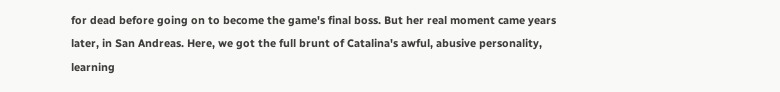for dead before going on to become the game's final boss. But her real moment came years later, in San Andreas. Here, we got the full brunt of Catalina's awful, abusive personality, learning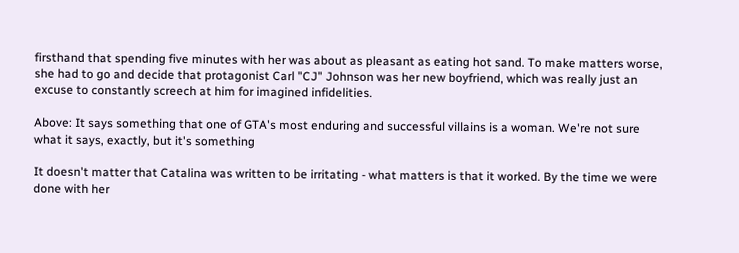firsthand that spending five minutes with her was about as pleasant as eating hot sand. To make matters worse, she had to go and decide that protagonist Carl "CJ" Johnson was her new boyfriend, which was really just an excuse to constantly screech at him for imagined infidelities.

Above: It says something that one of GTA's most enduring and successful villains is a woman. We're not sure what it says, exactly, but it's something

It doesn't matter that Catalina was written to be irritating - what matters is that it worked. By the time we were done with her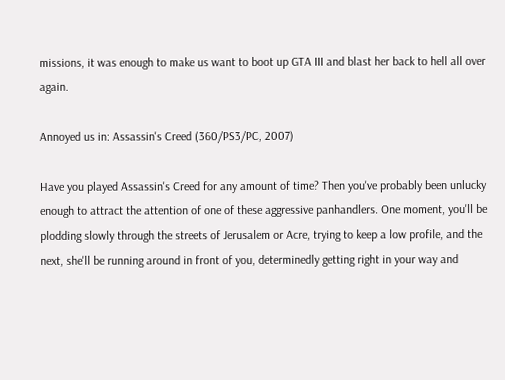missions, it was enough to make us want to boot up GTA III and blast her back to hell all over again.

Annoyed us in: Assassin's Creed (360/PS3/PC, 2007)

Have you played Assassin's Creed for any amount of time? Then you've probably been unlucky enough to attract the attention of one of these aggressive panhandlers. One moment, you'll be plodding slowly through the streets of Jerusalem or Acre, trying to keep a low profile, and the next, she'll be running around in front of you, determinedly getting right in your way and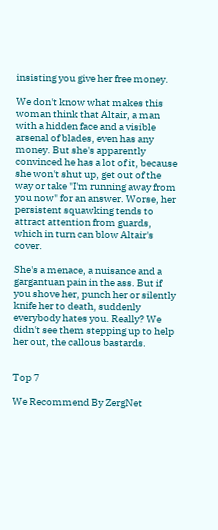insisting you give her free money.

We don't know what makes this woman think that Altair, a man with a hidden face and a visible arsenal of blades, even has any money. But she's apparently convinced he has a lot of it, because she won't shut up, get out of the way or take "I'm running away from you now" for an answer. Worse, her persistent squawking tends to attract attention from guards, which in turn can blow Altair's cover.

She's a menace, a nuisance and a gargantuan pain in the ass. But if you shove her, punch her or silently knife her to death, suddenly everybody hates you. Really? We didn't see them stepping up to help her out, the callous bastards.


Top 7

We Recommend By ZergNet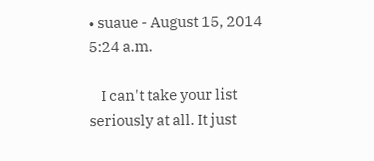• suaue - August 15, 2014 5:24 a.m.

    I can't take your list seriously at all. It just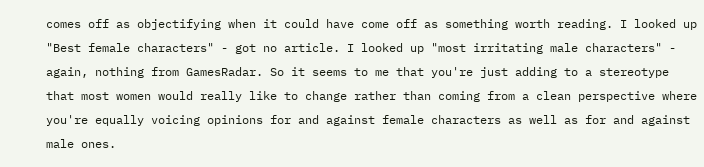comes off as objectifying when it could have come off as something worth reading. I looked up "Best female characters" - got no article. I looked up "most irritating male characters" - again, nothing from GamesRadar. So it seems to me that you're just adding to a stereotype that most women would really like to change rather than coming from a clean perspective where you're equally voicing opinions for and against female characters as well as for and against male ones.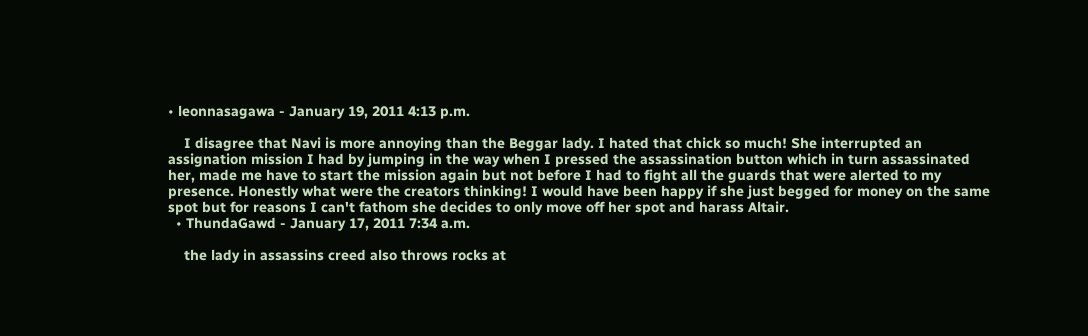• leonnasagawa - January 19, 2011 4:13 p.m.

    I disagree that Navi is more annoying than the Beggar lady. I hated that chick so much! She interrupted an assignation mission I had by jumping in the way when I pressed the assassination button which in turn assassinated her, made me have to start the mission again but not before I had to fight all the guards that were alerted to my presence. Honestly what were the creators thinking! I would have been happy if she just begged for money on the same spot but for reasons I can't fathom she decides to only move off her spot and harass Altair.
  • ThundaGawd - January 17, 2011 7:34 a.m.

    the lady in assassins creed also throws rocks at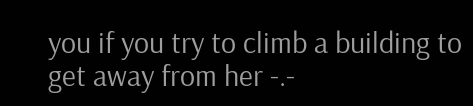you if you try to climb a building to get away from her -.-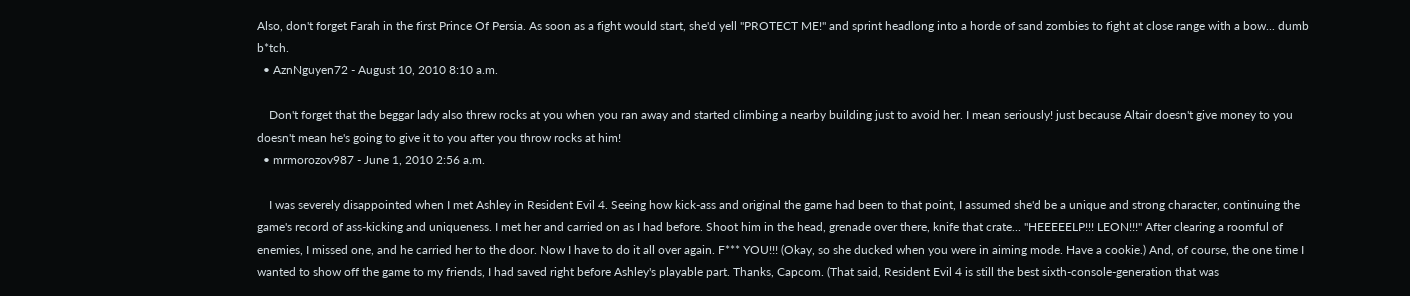Also, don't forget Farah in the first Prince Of Persia. As soon as a fight would start, she'd yell "PROTECT ME!" and sprint headlong into a horde of sand zombies to fight at close range with a bow... dumb b*tch.
  • AznNguyen72 - August 10, 2010 8:10 a.m.

    Don't forget that the beggar lady also threw rocks at you when you ran away and started climbing a nearby building just to avoid her. I mean seriously! just because Altair doesn't give money to you doesn't mean he's going to give it to you after you throw rocks at him!
  • mrmorozov987 - June 1, 2010 2:56 a.m.

    I was severely disappointed when I met Ashley in Resident Evil 4. Seeing how kick-ass and original the game had been to that point, I assumed she'd be a unique and strong character, continuing the game's record of ass-kicking and uniqueness. I met her and carried on as I had before. Shoot him in the head, grenade over there, knife that crate... "HEEEEELP!!! LEON!!!" After clearing a roomful of enemies, I missed one, and he carried her to the door. Now I have to do it all over again. F*** YOU!!! (Okay, so she ducked when you were in aiming mode. Have a cookie.) And, of course, the one time I wanted to show off the game to my friends, I had saved right before Ashley's playable part. Thanks, Capcom. (That said, Resident Evil 4 is still the best sixth-console-generation that was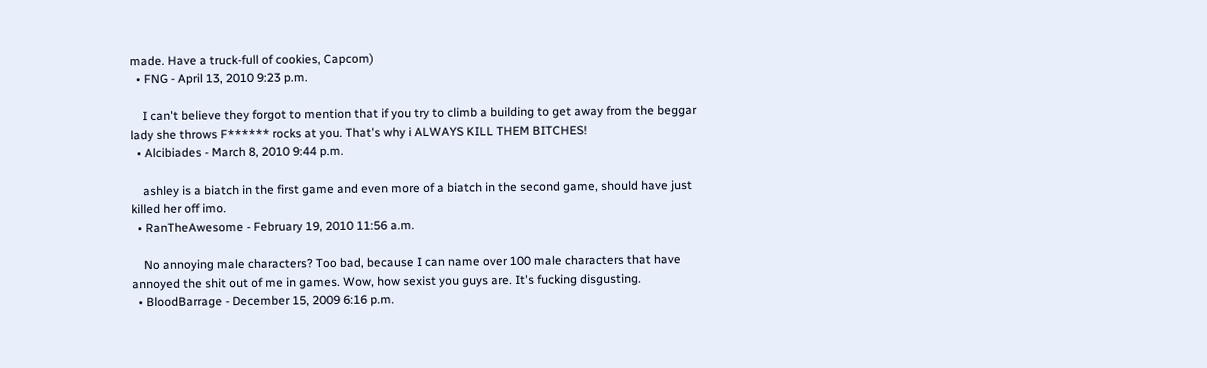made. Have a truck-full of cookies, Capcom)
  • FNG - April 13, 2010 9:23 p.m.

    I can't believe they forgot to mention that if you try to climb a building to get away from the beggar lady she throws F****** rocks at you. That's why i ALWAYS KILL THEM BITCHES!
  • Alcibiades - March 8, 2010 9:44 p.m.

    ashley is a biatch in the first game and even more of a biatch in the second game, should have just killed her off imo.
  • RanTheAwesome - February 19, 2010 11:56 a.m.

    No annoying male characters? Too bad, because I can name over 100 male characters that have annoyed the shit out of me in games. Wow, how sexist you guys are. It's fucking disgusting.
  • BloodBarrage - December 15, 2009 6:16 p.m.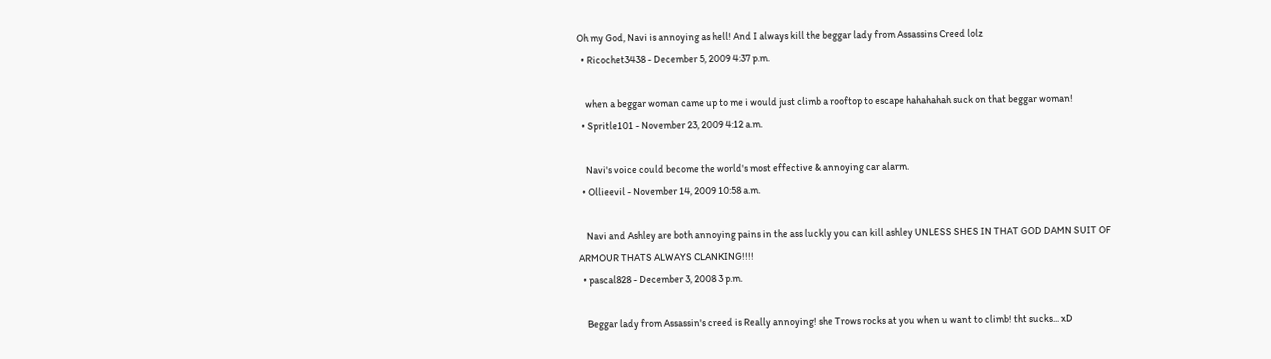Oh my God, Navi is annoying as hell! And I always kill the beggar lady from Assassins Creed lolz
  • Ricochet3438 - December 5, 2009 4:37 p.m.

    when a beggar woman came up to me i would just climb a rooftop to escape hahahahah suck on that beggar woman!
  • Spritle101 - November 23, 2009 4:12 a.m.

    Navi's voice could become the world's most effective & annoying car alarm.
  • Ollieevil - November 14, 2009 10:58 a.m.

    Navi and Ashley are both annoying pains in the ass luckly you can kill ashley UNLESS SHES IN THAT GOD DAMN SUIT OF ARMOUR THATS ALWAYS CLANKING!!!!
  • pascal828 - December 3, 2008 3 p.m.

    Beggar lady from Assassin's creed is Really annoying! she Trows rocks at you when u want to climb! tht sucks... xD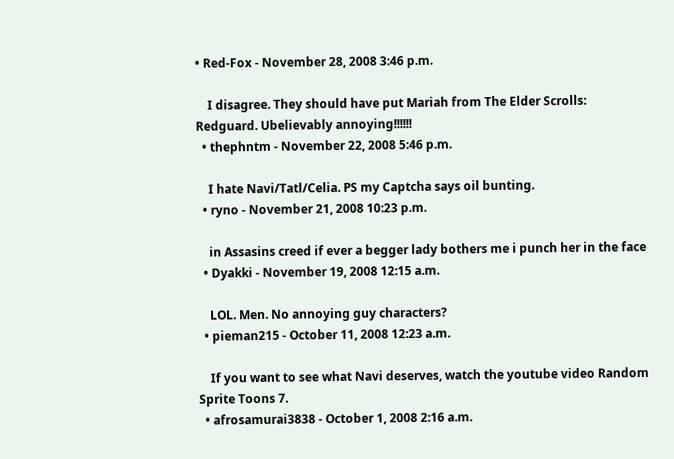• Red-Fox - November 28, 2008 3:46 p.m.

    I disagree. They should have put Mariah from The Elder Scrolls: Redguard. Ubelievably annoying!!!!!!
  • thephntm - November 22, 2008 5:46 p.m.

    I hate Navi/Tatl/Celia. PS my Captcha says oil bunting.
  • ryno - November 21, 2008 10:23 p.m.

    in Assasins creed if ever a begger lady bothers me i punch her in the face
  • Dyakki - November 19, 2008 12:15 a.m.

    LOL. Men. No annoying guy characters?
  • pieman215 - October 11, 2008 12:23 a.m.

    If you want to see what Navi deserves, watch the youtube video Random Sprite Toons 7.
  • afrosamurai3838 - October 1, 2008 2:16 a.m.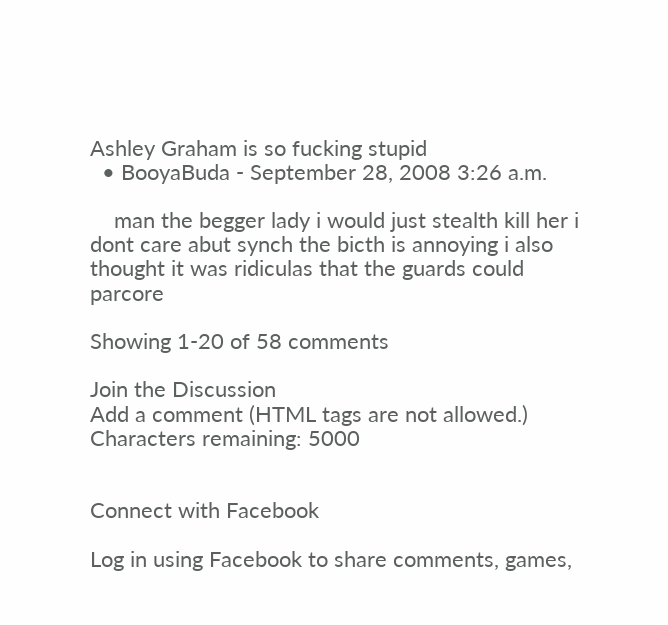Ashley Graham is so fucking stupid
  • BooyaBuda - September 28, 2008 3:26 a.m.

    man the begger lady i would just stealth kill her i dont care abut synch the bicth is annoying i also thought it was ridiculas that the guards could parcore

Showing 1-20 of 58 comments

Join the Discussion
Add a comment (HTML tags are not allowed.)
Characters remaining: 5000


Connect with Facebook

Log in using Facebook to share comments, games,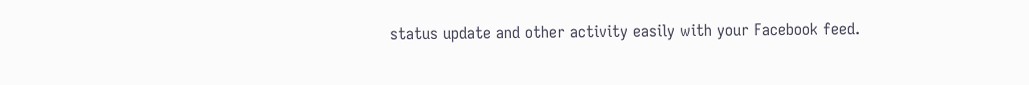status update and other activity easily with your Facebook feed.